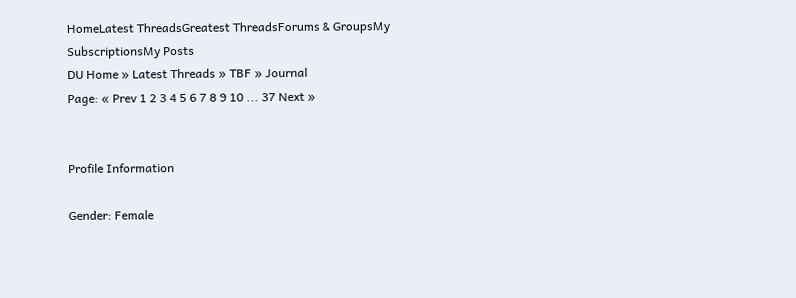HomeLatest ThreadsGreatest ThreadsForums & GroupsMy SubscriptionsMy Posts
DU Home » Latest Threads » TBF » Journal
Page: « Prev 1 2 3 4 5 6 7 8 9 10 ... 37 Next »


Profile Information

Gender: Female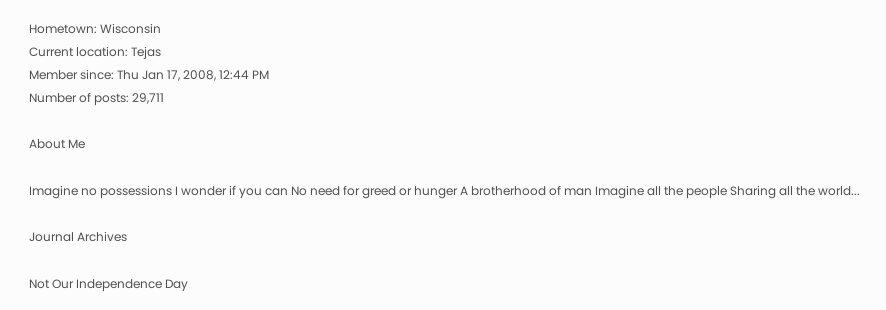Hometown: Wisconsin
Current location: Tejas
Member since: Thu Jan 17, 2008, 12:44 PM
Number of posts: 29,711

About Me

Imagine no possessions I wonder if you can No need for greed or hunger A brotherhood of man Imagine all the people Sharing all the world...

Journal Archives

Not Our Independence Day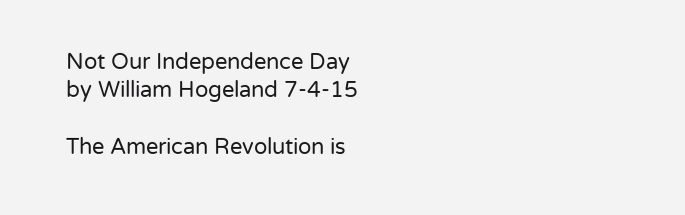Not Our Independence Day
by William Hogeland 7-4-15

The American Revolution is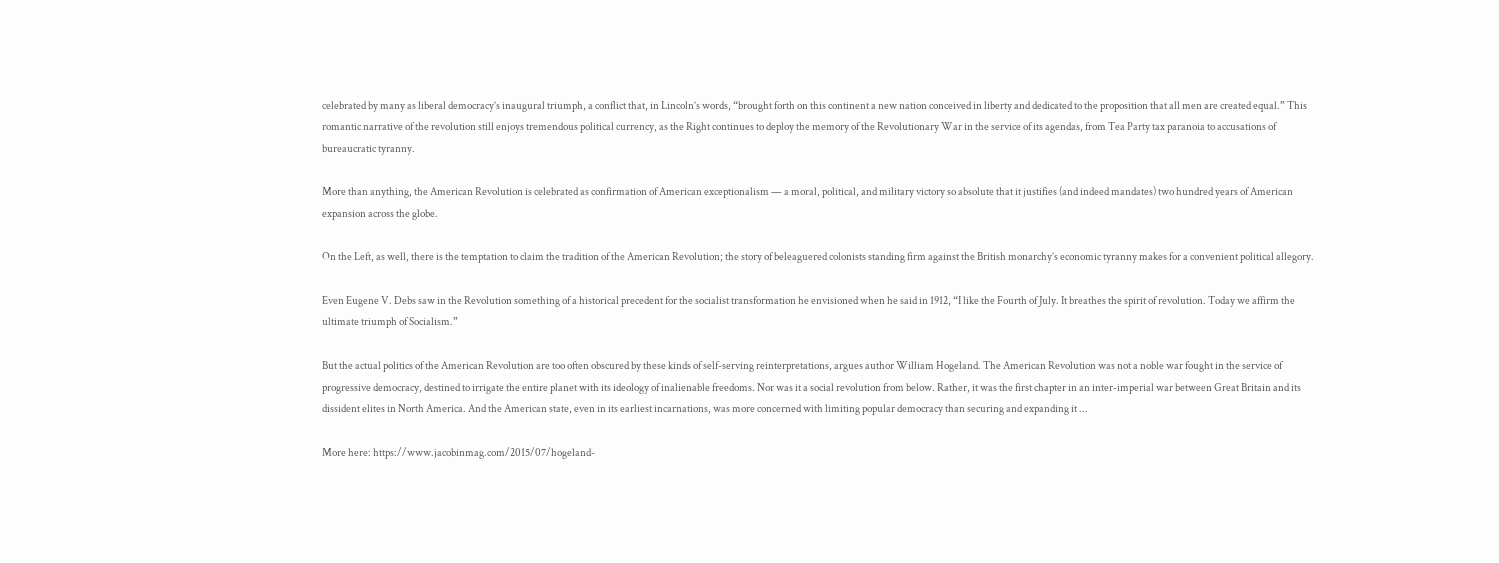celebrated by many as liberal democracy’s inaugural triumph, a conflict that, in Lincoln’s words, “brought forth on this continent a new nation conceived in liberty and dedicated to the proposition that all men are created equal.” This romantic narrative of the revolution still enjoys tremendous political currency, as the Right continues to deploy the memory of the Revolutionary War in the service of its agendas, from Tea Party tax paranoia to accusations of bureaucratic tyranny.

More than anything, the American Revolution is celebrated as confirmation of American exceptionalism — a moral, political, and military victory so absolute that it justifies (and indeed mandates) two hundred years of American expansion across the globe.

On the Left, as well, there is the temptation to claim the tradition of the American Revolution; the story of beleaguered colonists standing firm against the British monarchy’s economic tyranny makes for a convenient political allegory.

Even Eugene V. Debs saw in the Revolution something of a historical precedent for the socialist transformation he envisioned when he said in 1912, “I like the Fourth of July. It breathes the spirit of revolution. Today we affirm the ultimate triumph of Socialism.”

But the actual politics of the American Revolution are too often obscured by these kinds of self-serving reinterpretations, argues author William Hogeland. The American Revolution was not a noble war fought in the service of progressive democracy, destined to irrigate the entire planet with its ideology of inalienable freedoms. Nor was it a social revolution from below. Rather, it was the first chapter in an inter-imperial war between Great Britain and its dissident elites in North America. And the American state, even in its earliest incarnations, was more concerned with limiting popular democracy than securing and expanding it ...

More here: https://www.jacobinmag.com/2015/07/hogeland-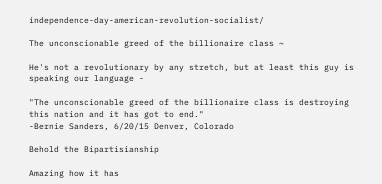independence-day-american-revolution-socialist/

The unconscionable greed of the billionaire class ~

He's not a revolutionary by any stretch, but at least this guy is speaking our language -

"The unconscionable greed of the billionaire class is destroying this nation and it has got to end."
-Bernie Sanders, 6/20/15 Denver, Colorado

Behold the Bipartisianship

Amazing how it has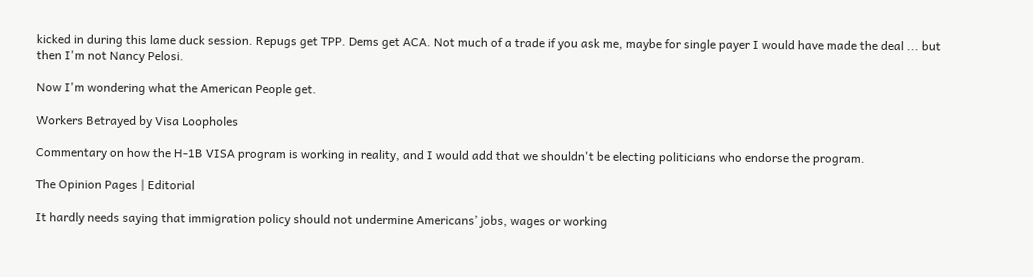kicked in during this lame duck session. Repugs get TPP. Dems get ACA. Not much of a trade if you ask me, maybe for single payer I would have made the deal ... but then I'm not Nancy Pelosi.

Now I'm wondering what the American People get.

Workers Betrayed by Visa Loopholes

Commentary on how the H-1B VISA program is working in reality, and I would add that we shouldn't be electing politicians who endorse the program.

The Opinion Pages | Editorial

It hardly needs saying that immigration policy should not undermine Americans’ jobs, wages or working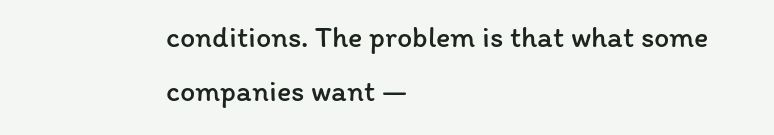conditions. The problem is that what some companies want —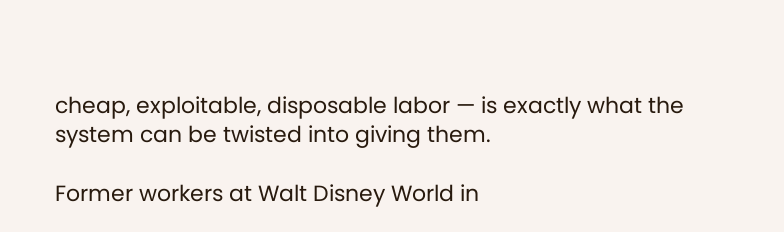cheap, exploitable, disposable labor — is exactly what the system can be twisted into giving them.

Former workers at Walt Disney World in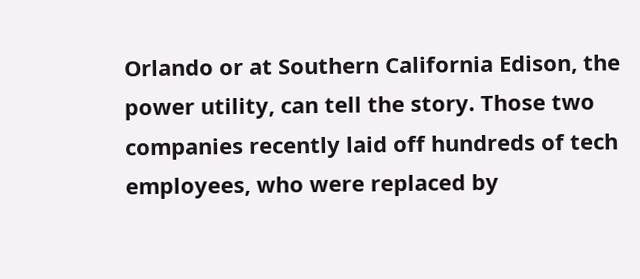Orlando or at Southern California Edison, the power utility, can tell the story. Those two companies recently laid off hundreds of tech employees, who were replaced by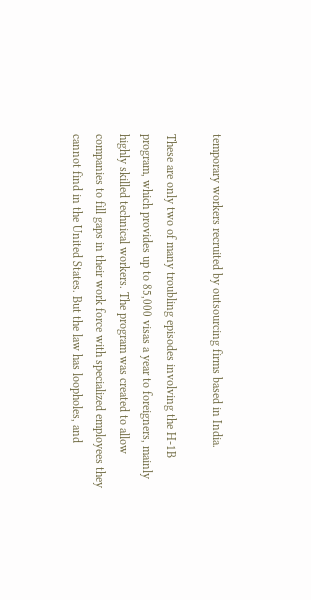temporary workers recruited by outsourcing firms based in India.

These are only two of many troubling episodes involving the H-1B program, which provides up to 85,000 visas a year to foreigners, mainly highly skilled technical workers. The program was created to allow companies to fill gaps in their work force with specialized employees they cannot find in the United States. But the law has loopholes, and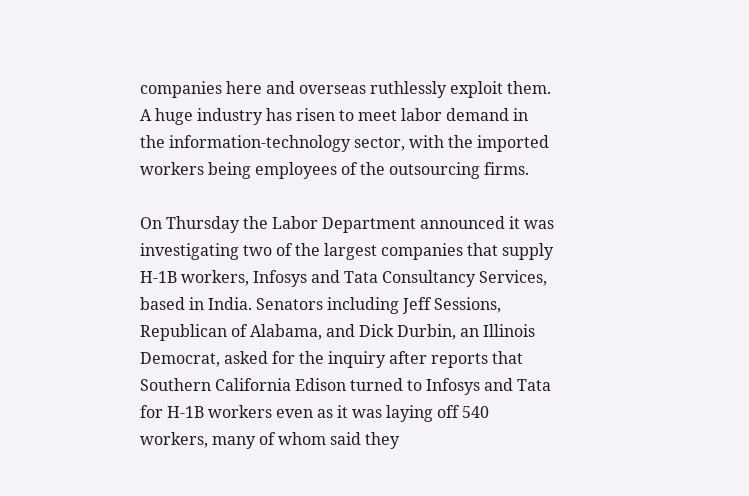companies here and overseas ruthlessly exploit them. A huge industry has risen to meet labor demand in the information-technology sector, with the imported workers being employees of the outsourcing firms.

On Thursday the Labor Department announced it was investigating two of the largest companies that supply H-1B workers, Infosys and Tata Consultancy Services, based in India. Senators including Jeff Sessions, Republican of Alabama, and Dick Durbin, an Illinois Democrat, asked for the inquiry after reports that Southern California Edison turned to Infosys and Tata for H-1B workers even as it was laying off 540 workers, many of whom said they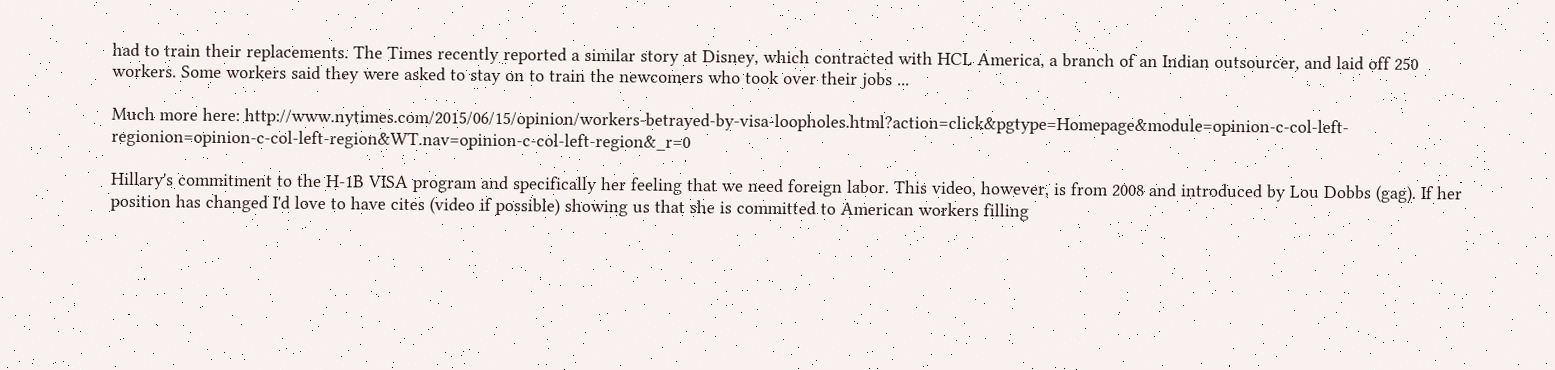had to train their replacements. The Times recently reported a similar story at Disney, which contracted with HCL America, a branch of an Indian outsourcer, and laid off 250 workers. Some workers said they were asked to stay on to train the newcomers who took over their jobs ...

Much more here: http://www.nytimes.com/2015/06/15/opinion/workers-betrayed-by-visa-loopholes.html?action=click&pgtype=Homepage&module=opinion-c-col-left-regionion=opinion-c-col-left-region&WT.nav=opinion-c-col-left-region&_r=0

Hillary's commitment to the H-1B VISA program and specifically her feeling that we need foreign labor. This video, however, is from 2008 and introduced by Lou Dobbs (gag). If her position has changed I'd love to have cites (video if possible) showing us that she is committed to American workers filling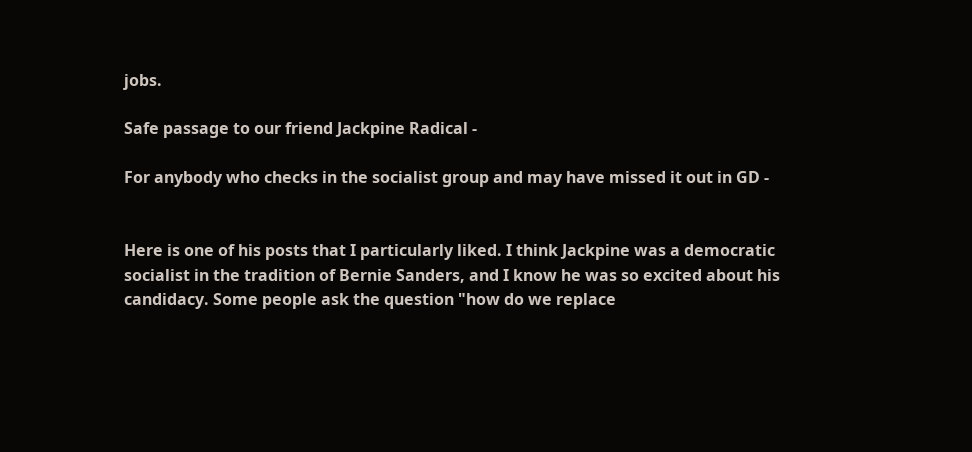jobs.

Safe passage to our friend Jackpine Radical -

For anybody who checks in the socialist group and may have missed it out in GD -


Here is one of his posts that I particularly liked. I think Jackpine was a democratic socialist in the tradition of Bernie Sanders, and I know he was so excited about his candidacy. Some people ask the question "how do we replace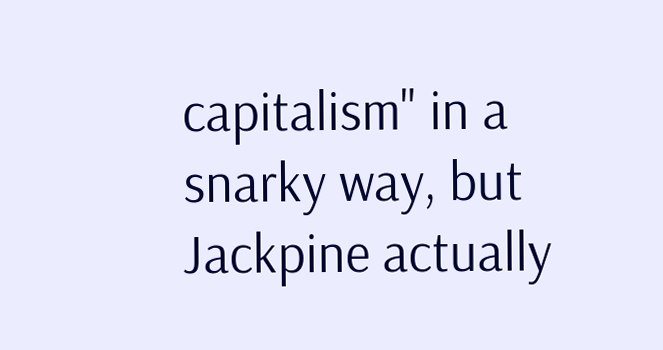capitalism" in a snarky way, but Jackpine actually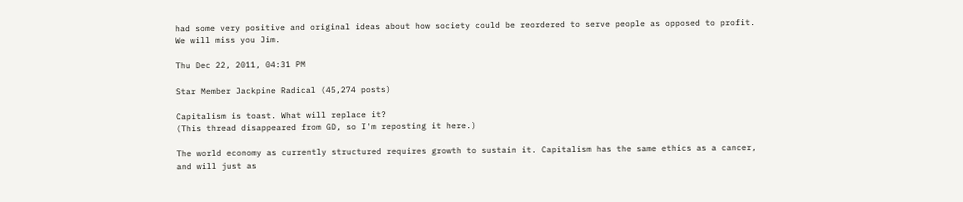had some very positive and original ideas about how society could be reordered to serve people as opposed to profit. We will miss you Jim.

Thu Dec 22, 2011, 04:31 PM

Star Member Jackpine Radical (45,274 posts)

Capitalism is toast. What will replace it?
(This thread disappeared from GD, so I'm reposting it here.)

The world economy as currently structured requires growth to sustain it. Capitalism has the same ethics as a cancer, and will just as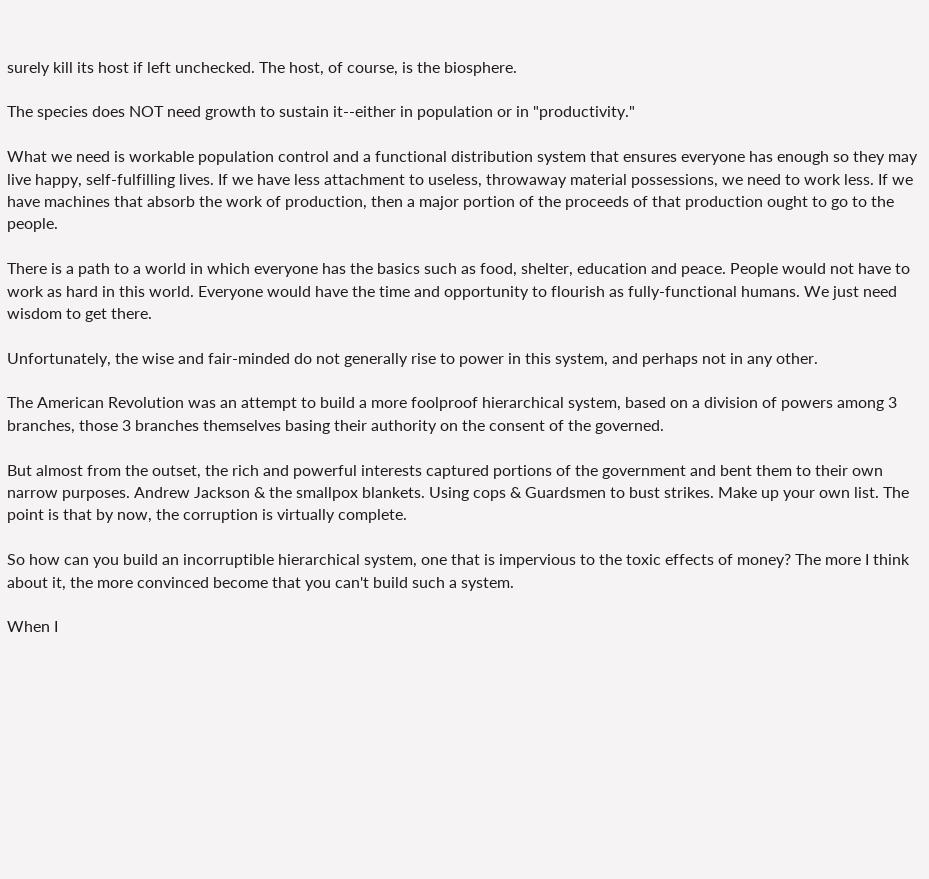surely kill its host if left unchecked. The host, of course, is the biosphere.

The species does NOT need growth to sustain it--either in population or in "productivity."

What we need is workable population control and a functional distribution system that ensures everyone has enough so they may live happy, self-fulfilling lives. If we have less attachment to useless, throwaway material possessions, we need to work less. If we have machines that absorb the work of production, then a major portion of the proceeds of that production ought to go to the people.

There is a path to a world in which everyone has the basics such as food, shelter, education and peace. People would not have to work as hard in this world. Everyone would have the time and opportunity to flourish as fully-functional humans. We just need wisdom to get there.

Unfortunately, the wise and fair-minded do not generally rise to power in this system, and perhaps not in any other.

The American Revolution was an attempt to build a more foolproof hierarchical system, based on a division of powers among 3 branches, those 3 branches themselves basing their authority on the consent of the governed.

But almost from the outset, the rich and powerful interests captured portions of the government and bent them to their own narrow purposes. Andrew Jackson & the smallpox blankets. Using cops & Guardsmen to bust strikes. Make up your own list. The point is that by now, the corruption is virtually complete.

So how can you build an incorruptible hierarchical system, one that is impervious to the toxic effects of money? The more I think about it, the more convinced become that you can't build such a system.

When I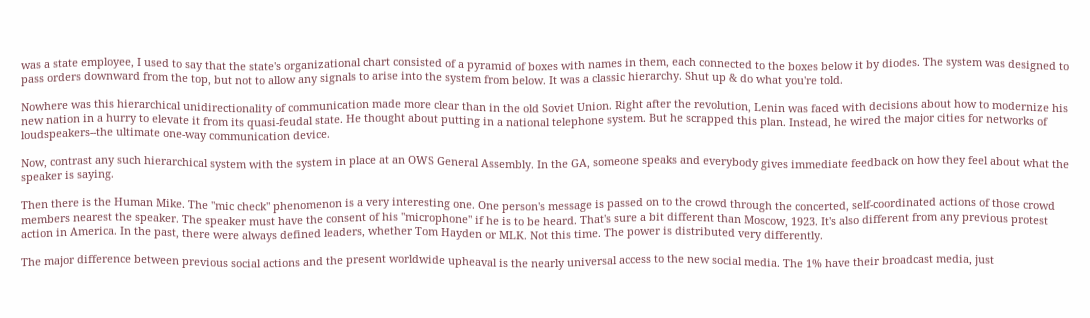was a state employee, I used to say that the state's organizational chart consisted of a pyramid of boxes with names in them, each connected to the boxes below it by diodes. The system was designed to pass orders downward from the top, but not to allow any signals to arise into the system from below. It was a classic hierarchy. Shut up & do what you're told.

Nowhere was this hierarchical unidirectionality of communication made more clear than in the old Soviet Union. Right after the revolution, Lenin was faced with decisions about how to modernize his new nation in a hurry to elevate it from its quasi-feudal state. He thought about putting in a national telephone system. But he scrapped this plan. Instead, he wired the major cities for networks of loudspeakers--the ultimate one-way communication device.

Now, contrast any such hierarchical system with the system in place at an OWS General Assembly. In the GA, someone speaks and everybody gives immediate feedback on how they feel about what the speaker is saying.

Then there is the Human Mike. The "mic check" phenomenon is a very interesting one. One person's message is passed on to the crowd through the concerted, self-coordinated actions of those crowd members nearest the speaker. The speaker must have the consent of his "microphone" if he is to be heard. That's sure a bit different than Moscow, 1923. It's also different from any previous protest action in America. In the past, there were always defined leaders, whether Tom Hayden or MLK. Not this time. The power is distributed very differently.

The major difference between previous social actions and the present worldwide upheaval is the nearly universal access to the new social media. The 1% have their broadcast media, just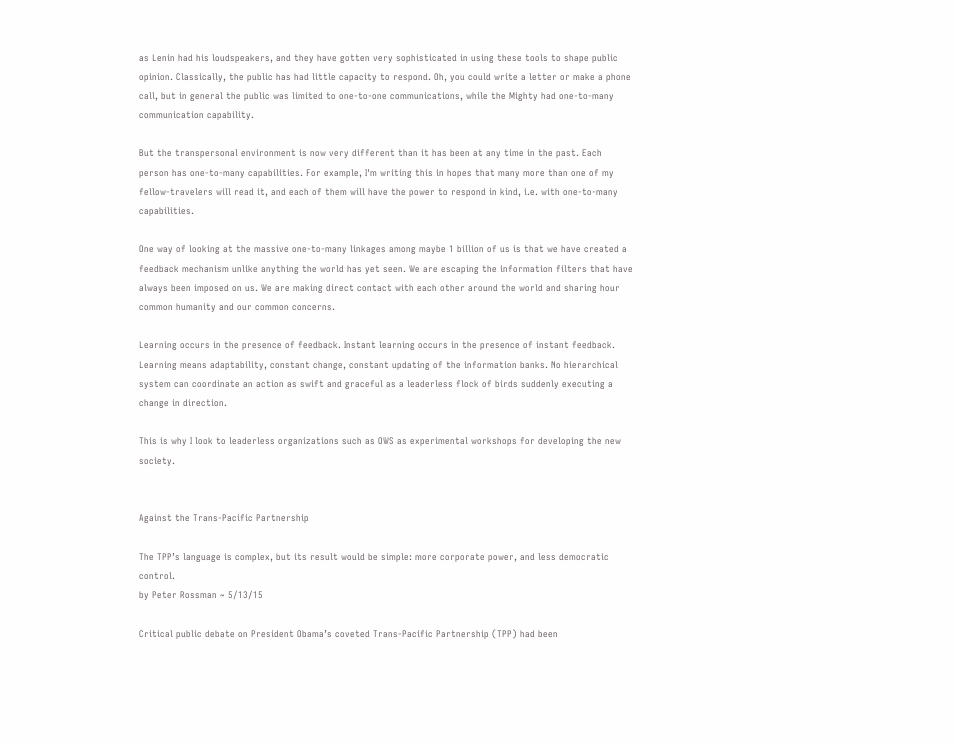as Lenin had his loudspeakers, and they have gotten very sophisticated in using these tools to shape public opinion. Classically, the public has had little capacity to respond. Oh, you could write a letter or make a phone call, but in general the public was limited to one-to-one communications, while the Mighty had one-to-many communication capability.

But the transpersonal environment is now very different than it has been at any time in the past. Each person has one-to-many capabilities. For example, I'm writing this in hopes that many more than one of my fellow-travelers will read it, and each of them will have the power to respond in kind, i.e. with one-to-many capabilities.

One way of looking at the massive one-to-many linkages among maybe 1 billion of us is that we have created a feedback mechanism unlike anything the world has yet seen. We are escaping the information filters that have always been imposed on us. We are making direct contact with each other around the world and sharing hour common humanity and our common concerns.

Learning occurs in the presence of feedback. Instant learning occurs in the presence of instant feedback. Learning means adaptability, constant change, constant updating of the information banks. No hierarchical system can coordinate an action as swift and graceful as a leaderless flock of birds suddenly executing a change in direction.

This is why I look to leaderless organizations such as OWS as experimental workshops for developing the new society.


Against the Trans-Pacific Partnership

The TPP’s language is complex, but its result would be simple: more corporate power, and less democratic control.
by Peter Rossman ~ 5/13/15

Critical public debate on President Obama’s coveted Trans-Pacific Partnership (TPP) had been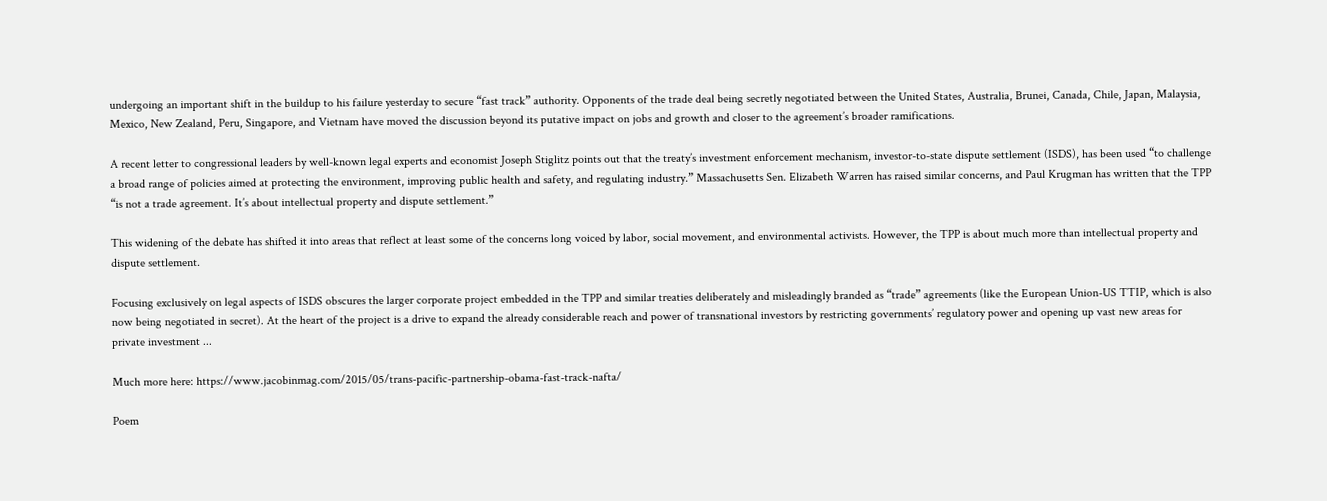undergoing an important shift in the buildup to his failure yesterday to secure “fast track” authority. Opponents of the trade deal being secretly negotiated between the United States, Australia, Brunei, Canada, Chile, Japan, Malaysia, Mexico, New Zealand, Peru, Singapore, and Vietnam have moved the discussion beyond its putative impact on jobs and growth and closer to the agreement’s broader ramifications.

A recent letter to congressional leaders by well-known legal experts and economist Joseph Stiglitz points out that the treaty’s investment enforcement mechanism, investor-to-state dispute settlement (ISDS), has been used “to challenge a broad range of policies aimed at protecting the environment, improving public health and safety, and regulating industry.” Massachusetts Sen. Elizabeth Warren has raised similar concerns, and Paul Krugman has written that the TPP “is not a trade agreement. It’s about intellectual property and dispute settlement.”

This widening of the debate has shifted it into areas that reflect at least some of the concerns long voiced by labor, social movement, and environmental activists. However, the TPP is about much more than intellectual property and dispute settlement.

Focusing exclusively on legal aspects of ISDS obscures the larger corporate project embedded in the TPP and similar treaties deliberately and misleadingly branded as “trade” agreements (like the European Union-US TTIP, which is also now being negotiated in secret). At the heart of the project is a drive to expand the already considerable reach and power of transnational investors by restricting governments’ regulatory power and opening up vast new areas for private investment ...

Much more here: https://www.jacobinmag.com/2015/05/trans-pacific-partnership-obama-fast-track-nafta/

Poem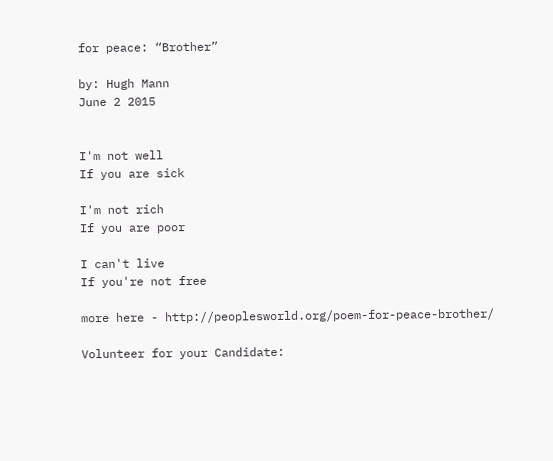for peace: “Brother”

by: Hugh Mann
June 2 2015


I'm not well
If you are sick

I'm not rich
If you are poor

I can't live
If you're not free

more here - http://peoplesworld.org/poem-for-peace-brother/

Volunteer for your Candidate: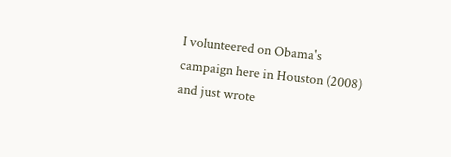I volunteered on Obama's campaign here in Houston (2008) and just wrote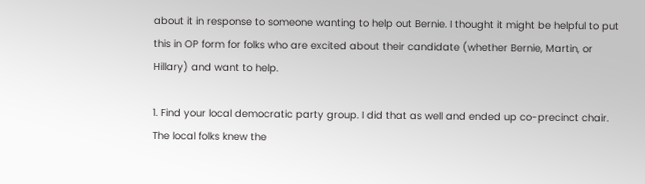about it in response to someone wanting to help out Bernie. I thought it might be helpful to put this in OP form for folks who are excited about their candidate (whether Bernie, Martin, or Hillary) and want to help.

1. Find your local democratic party group. I did that as well and ended up co-precinct chair. The local folks knew the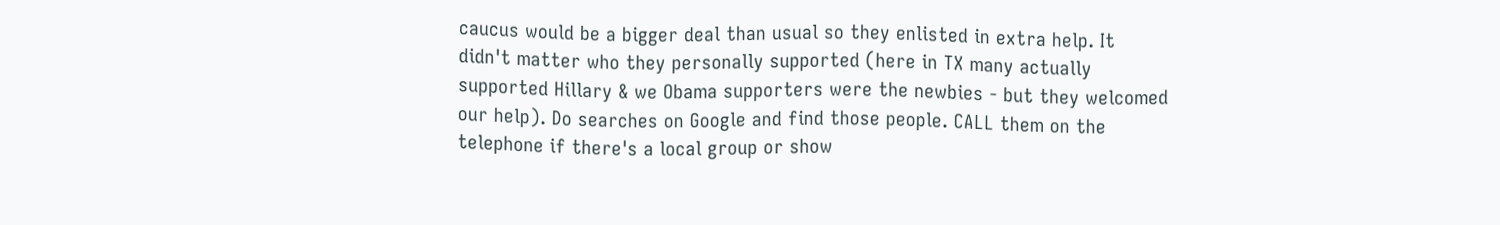caucus would be a bigger deal than usual so they enlisted in extra help. It didn't matter who they personally supported (here in TX many actually supported Hillary & we Obama supporters were the newbies - but they welcomed our help). Do searches on Google and find those people. CALL them on the telephone if there's a local group or show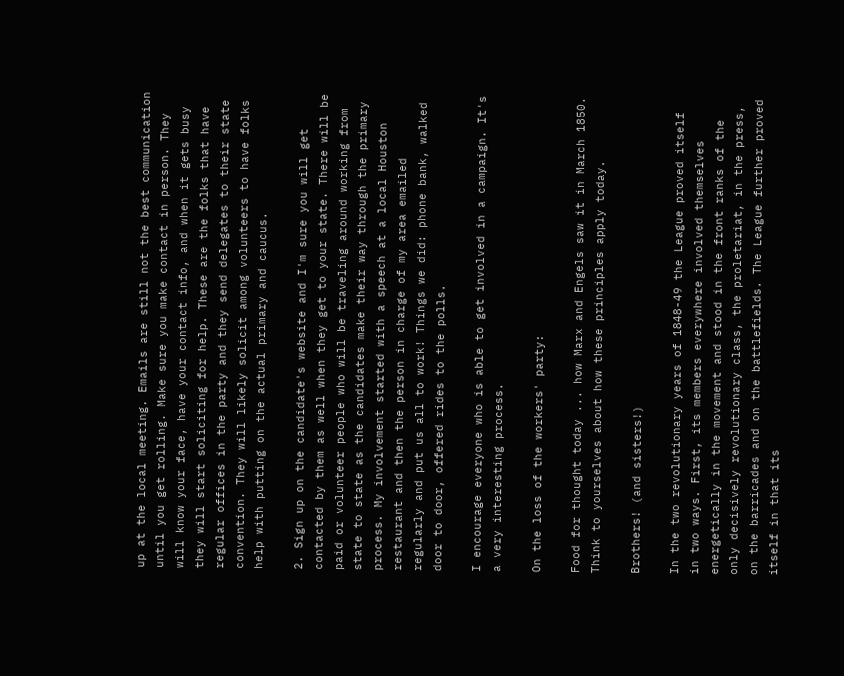up at the local meeting. Emails are still not the best communication until you get rolling. Make sure you make contact in person. They will know your face, have your contact info, and when it gets busy they will start soliciting for help. These are the folks that have regular offices in the party and they send delegates to their state convention. They will likely solicit among volunteers to have folks help with putting on the actual primary and caucus.

2. Sign up on the candidate's website and I'm sure you will get contacted by them as well when they get to your state. There will be paid or volunteer people who will be traveling around working from state to state as the candidates make their way through the primary process. My involvement started with a speech at a local Houston restaurant and then the person in charge of my area emailed regularly and put us all to work! Things we did: phone bank, walked door to door, offered rides to the polls.

I encourage everyone who is able to get involved in a campaign. It's a very interesting process.

On the loss of the workers' party:

Food for thought today ... how Marx and Engels saw it in March 1850. Think to yourselves about how these principles apply today.

Brothers! (and sisters!)

In the two revolutionary years of 1848-49 the League proved itself in two ways. First, its members everywhere involved themselves energetically in the movement and stood in the front ranks of the only decisively revolutionary class, the proletariat, in the press, on the barricades and on the battlefields. The League further proved itself in that its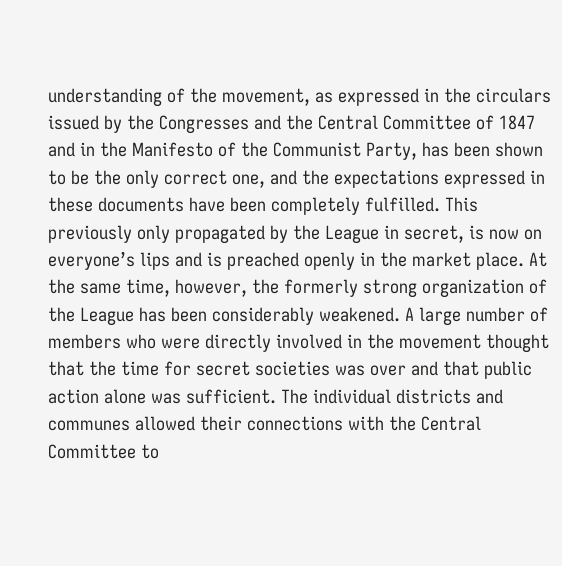understanding of the movement, as expressed in the circulars issued by the Congresses and the Central Committee of 1847 and in the Manifesto of the Communist Party, has been shown to be the only correct one, and the expectations expressed in these documents have been completely fulfilled. This previously only propagated by the League in secret, is now on everyone’s lips and is preached openly in the market place. At the same time, however, the formerly strong organization of the League has been considerably weakened. A large number of members who were directly involved in the movement thought that the time for secret societies was over and that public action alone was sufficient. The individual districts and communes allowed their connections with the Central Committee to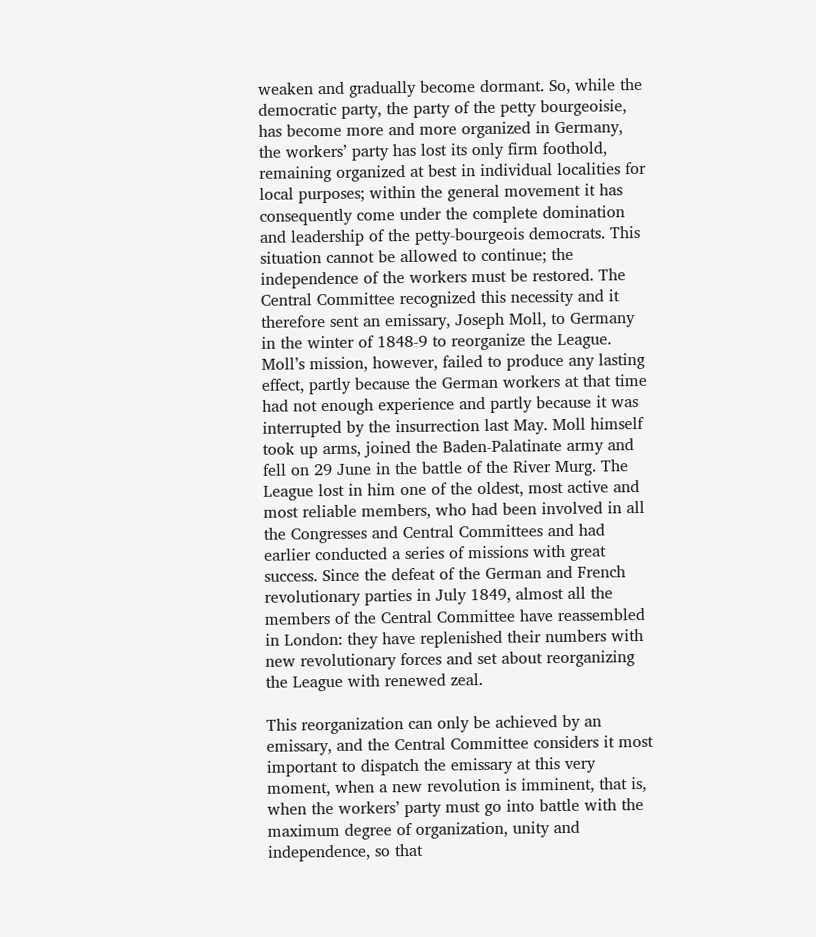weaken and gradually become dormant. So, while the democratic party, the party of the petty bourgeoisie, has become more and more organized in Germany, the workers’ party has lost its only firm foothold, remaining organized at best in individual localities for local purposes; within the general movement it has consequently come under the complete domination and leadership of the petty-bourgeois democrats. This situation cannot be allowed to continue; the independence of the workers must be restored. The Central Committee recognized this necessity and it therefore sent an emissary, Joseph Moll, to Germany in the winter of 1848-9 to reorganize the League. Moll’s mission, however, failed to produce any lasting effect, partly because the German workers at that time had not enough experience and partly because it was interrupted by the insurrection last May. Moll himself took up arms, joined the Baden-Palatinate army and fell on 29 June in the battle of the River Murg. The League lost in him one of the oldest, most active and most reliable members, who had been involved in all the Congresses and Central Committees and had earlier conducted a series of missions with great success. Since the defeat of the German and French revolutionary parties in July 1849, almost all the members of the Central Committee have reassembled in London: they have replenished their numbers with new revolutionary forces and set about reorganizing the League with renewed zeal.

This reorganization can only be achieved by an emissary, and the Central Committee considers it most important to dispatch the emissary at this very moment, when a new revolution is imminent, that is, when the workers’ party must go into battle with the maximum degree of organization, unity and independence, so that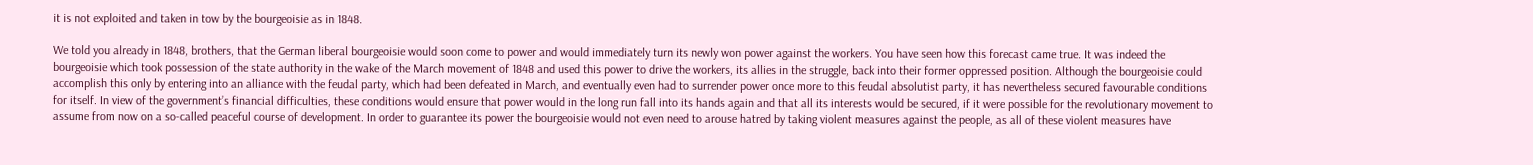it is not exploited and taken in tow by the bourgeoisie as in 1848.

We told you already in 1848, brothers, that the German liberal bourgeoisie would soon come to power and would immediately turn its newly won power against the workers. You have seen how this forecast came true. It was indeed the bourgeoisie which took possession of the state authority in the wake of the March movement of 1848 and used this power to drive the workers, its allies in the struggle, back into their former oppressed position. Although the bourgeoisie could accomplish this only by entering into an alliance with the feudal party, which had been defeated in March, and eventually even had to surrender power once more to this feudal absolutist party, it has nevertheless secured favourable conditions for itself. In view of the government’s financial difficulties, these conditions would ensure that power would in the long run fall into its hands again and that all its interests would be secured, if it were possible for the revolutionary movement to assume from now on a so-called peaceful course of development. In order to guarantee its power the bourgeoisie would not even need to arouse hatred by taking violent measures against the people, as all of these violent measures have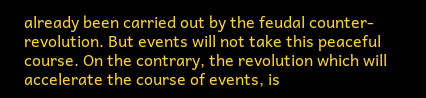already been carried out by the feudal counter-revolution. But events will not take this peaceful course. On the contrary, the revolution which will accelerate the course of events, is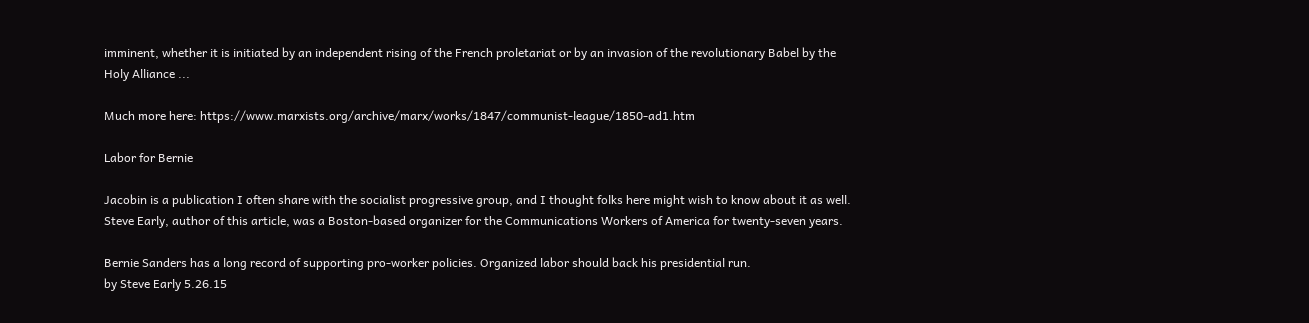imminent, whether it is initiated by an independent rising of the French proletariat or by an invasion of the revolutionary Babel by the Holy Alliance ...

Much more here: https://www.marxists.org/archive/marx/works/1847/communist-league/1850-ad1.htm

Labor for Bernie

Jacobin is a publication I often share with the socialist progressive group, and I thought folks here might wish to know about it as well. Steve Early, author of this article, was a Boston-based organizer for the Communications Workers of America for twenty-seven years.

Bernie Sanders has a long record of supporting pro-worker policies. Organized labor should back his presidential run.
by Steve Early 5.26.15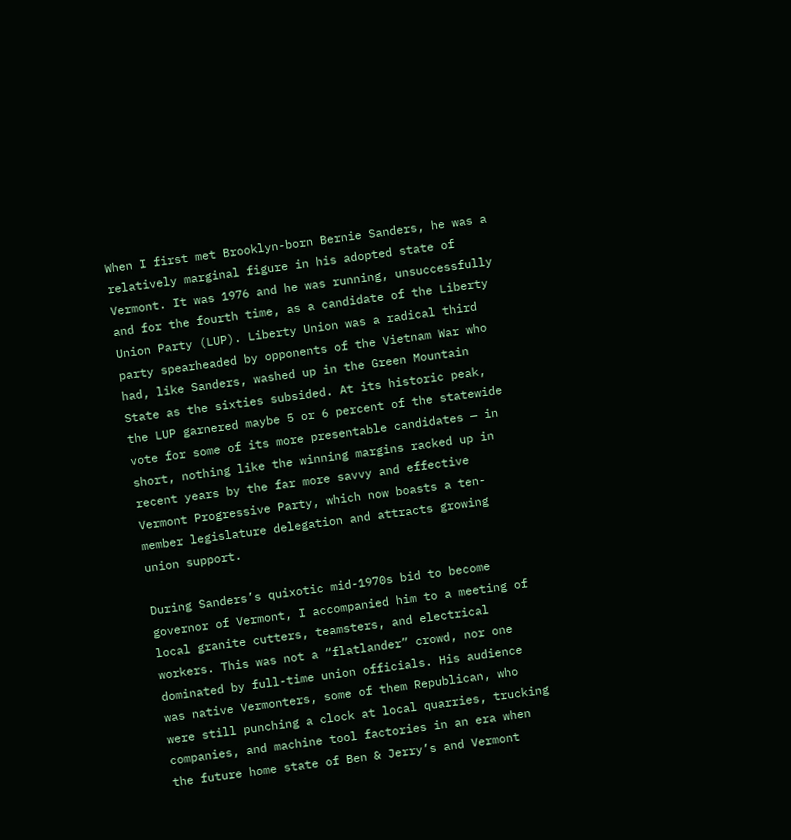When I first met Brooklyn-born Bernie Sanders, he was a relatively marginal figure in his adopted state of Vermont. It was 1976 and he was running, unsuccessfully and for the fourth time, as a candidate of the Liberty Union Party (LUP). Liberty Union was a radical third party spearheaded by opponents of the Vietnam War who had, like Sanders, washed up in the Green Mountain State as the sixties subsided. At its historic peak, the LUP garnered maybe 5 or 6 percent of the statewide vote for some of its more presentable candidates — in short, nothing like the winning margins racked up in recent years by the far more savvy and effective Vermont Progressive Party, which now boasts a ten-member legislature delegation and attracts growing union support.

During Sanders’s quixotic mid-1970s bid to become governor of Vermont, I accompanied him to a meeting of local granite cutters, teamsters, and electrical workers. This was not a “flatlander” crowd, nor one dominated by full-time union officials. His audience was native Vermonters, some of them Republican, who were still punching a clock at local quarries, trucking companies, and machine tool factories in an era when the future home state of Ben & Jerry’s and Vermont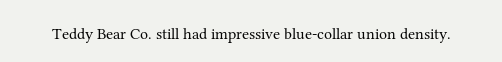Teddy Bear Co. still had impressive blue-collar union density.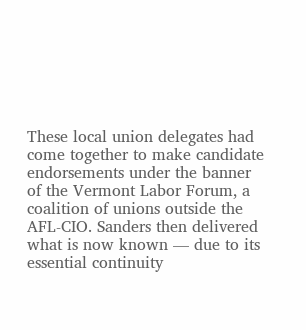These local union delegates had come together to make candidate endorsements under the banner of the Vermont Labor Forum, a coalition of unions outside the AFL-CIO. Sanders then delivered what is now known — due to its essential continuity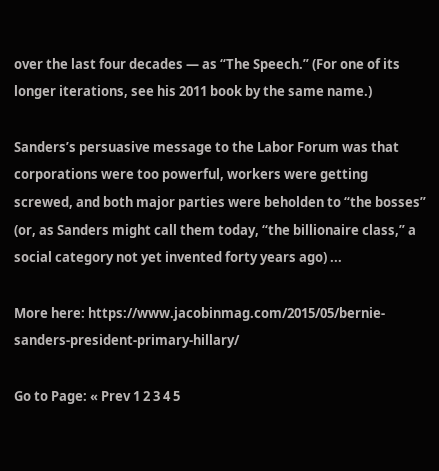over the last four decades — as “The Speech.” (For one of its longer iterations, see his 2011 book by the same name.)

Sanders’s persuasive message to the Labor Forum was that corporations were too powerful, workers were getting screwed, and both major parties were beholden to “the bosses” (or, as Sanders might call them today, “the billionaire class,” a social category not yet invented forty years ago) ...

More here: https://www.jacobinmag.com/2015/05/bernie-sanders-president-primary-hillary/

Go to Page: « Prev 1 2 3 4 5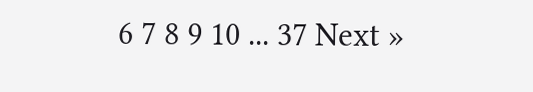6 7 8 9 10 ... 37 Next »